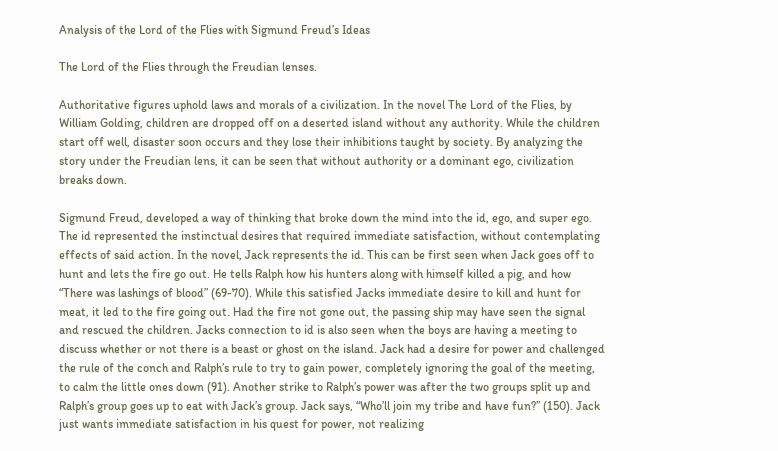Analysis of the Lord of the Flies with Sigmund Freud’s Ideas

The Lord of the Flies through the Freudian lenses.

Authoritative figures uphold laws and morals of a civilization. In the novel The Lord of the Flies, by William Golding, children are dropped off on a deserted island without any authority. While the children start off well, disaster soon occurs and they lose their inhibitions taught by society. By analyzing the story under the Freudian lens, it can be seen that without authority or a dominant ego, civilization breaks down.

Sigmund Freud, developed a way of thinking that broke down the mind into the id, ego, and super ego. The id represented the instinctual desires that required immediate satisfaction, without contemplating effects of said action. In the novel, Jack represents the id. This can be first seen when Jack goes off to hunt and lets the fire go out. He tells Ralph how his hunters along with himself killed a pig, and how “There was lashings of blood” (69-70). While this satisfied Jacks immediate desire to kill and hunt for meat, it led to the fire going out. Had the fire not gone out, the passing ship may have seen the signal and rescued the children. Jacks connection to id is also seen when the boys are having a meeting to discuss whether or not there is a beast or ghost on the island. Jack had a desire for power and challenged the rule of the conch and Ralph’s rule to try to gain power, completely ignoring the goal of the meeting, to calm the little ones down (91). Another strike to Ralph’s power was after the two groups split up and Ralph’s group goes up to eat with Jack’s group. Jack says, “Who’ll join my tribe and have fun?” (150). Jack just wants immediate satisfaction in his quest for power, not realizing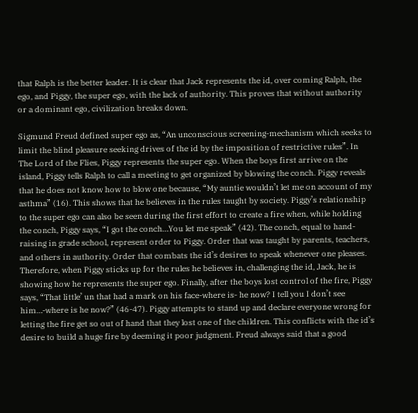that Ralph is the better leader. It is clear that Jack represents the id, over coming Ralph, the ego, and Piggy, the super ego, with the lack of authority. This proves that without authority or a dominant ego, civilization breaks down.

Sigmund Freud defined super ego as, “An unconscious screening-mechanism which seeks to limit the blind pleasure seeking drives of the id by the imposition of restrictive rules”. In The Lord of the Flies, Piggy represents the super ego. When the boys first arrive on the island, Piggy tells Ralph to call a meeting to get organized by blowing the conch. Piggy reveals that he does not know how to blow one because, “My auntie wouldn’t let me on account of my asthma” (16). This shows that he believes in the rules taught by society. Piggy’s relationship to the super ego can also be seen during the first effort to create a fire when, while holding the conch, Piggy says, “I got the conch…You let me speak” (42). The conch, equal to hand-raising in grade school, represent order to Piggy. Order that was taught by parents, teachers, and others in authority. Order that combats the id’s desires to speak whenever one pleases. Therefore, when Piggy sticks up for the rules he believes in, challenging the id, Jack, he is showing how he represents the super ego. Finally, after the boys lost control of the fire, Piggy says, “That little’ un that had a mark on his face-where is- he now? I tell you I don’t see him…-where is he now?” (46-47). Piggy attempts to stand up and declare everyone wrong for letting the fire get so out of hand that they lost one of the children. This conflicts with the id’s desire to build a huge fire by deeming it poor judgment. Freud always said that a good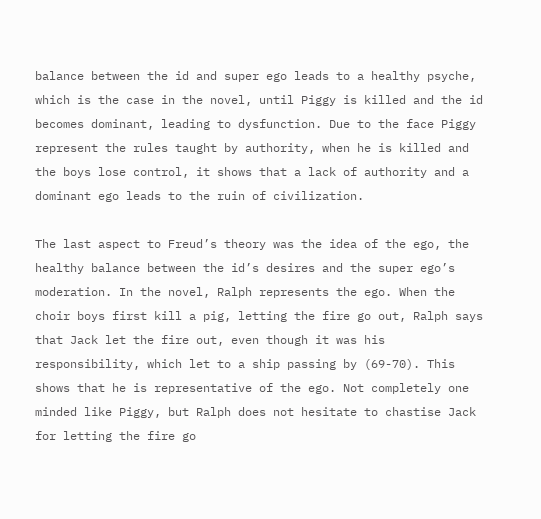balance between the id and super ego leads to a healthy psyche, which is the case in the novel, until Piggy is killed and the id becomes dominant, leading to dysfunction. Due to the face Piggy represent the rules taught by authority, when he is killed and the boys lose control, it shows that a lack of authority and a dominant ego leads to the ruin of civilization.

The last aspect to Freud’s theory was the idea of the ego, the healthy balance between the id’s desires and the super ego’s moderation. In the novel, Ralph represents the ego. When the choir boys first kill a pig, letting the fire go out, Ralph says that Jack let the fire out, even though it was his responsibility, which let to a ship passing by (69-70). This shows that he is representative of the ego. Not completely one minded like Piggy, but Ralph does not hesitate to chastise Jack for letting the fire go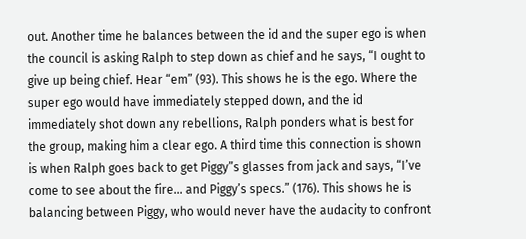out. Another time he balances between the id and the super ego is when the council is asking Ralph to step down as chief and he says, “I ought to give up being chief. Hear “em” (93). This shows he is the ego. Where the super ego would have immediately stepped down, and the id immediately shot down any rebellions, Ralph ponders what is best for the group, making him a clear ego. A third time this connection is shown is when Ralph goes back to get Piggy”s glasses from jack and says, “I’ve come to see about the fire… and Piggy’s specs.” (176). This shows he is balancing between Piggy, who would never have the audacity to confront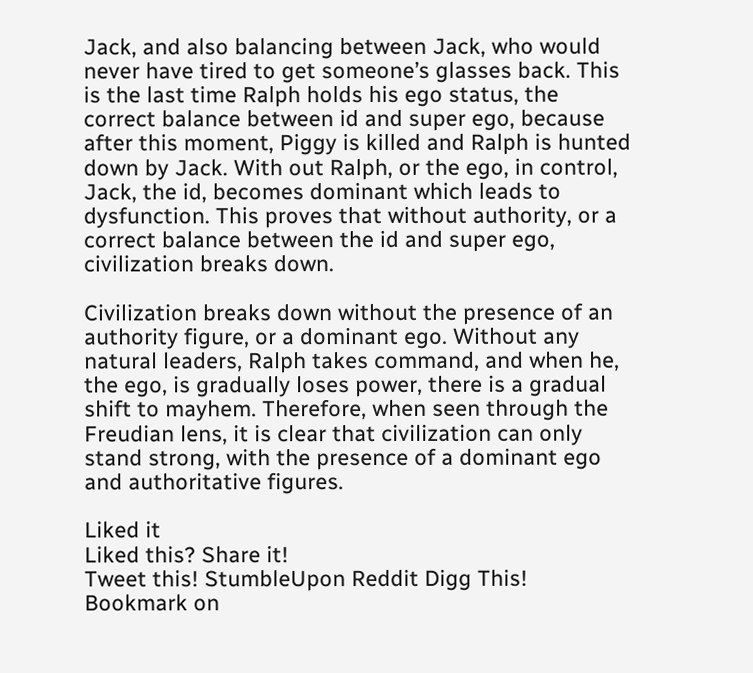Jack, and also balancing between Jack, who would never have tired to get someone’s glasses back. This is the last time Ralph holds his ego status, the correct balance between id and super ego, because after this moment, Piggy is killed and Ralph is hunted down by Jack. With out Ralph, or the ego, in control, Jack, the id, becomes dominant which leads to dysfunction. This proves that without authority, or a correct balance between the id and super ego, civilization breaks down.

Civilization breaks down without the presence of an authority figure, or a dominant ego. Without any natural leaders, Ralph takes command, and when he, the ego, is gradually loses power, there is a gradual shift to mayhem. Therefore, when seen through the Freudian lens, it is clear that civilization can only stand strong, with the presence of a dominant ego and authoritative figures.

Liked it
Liked this? Share it!
Tweet this! StumbleUpon Reddit Digg This! Bookmark on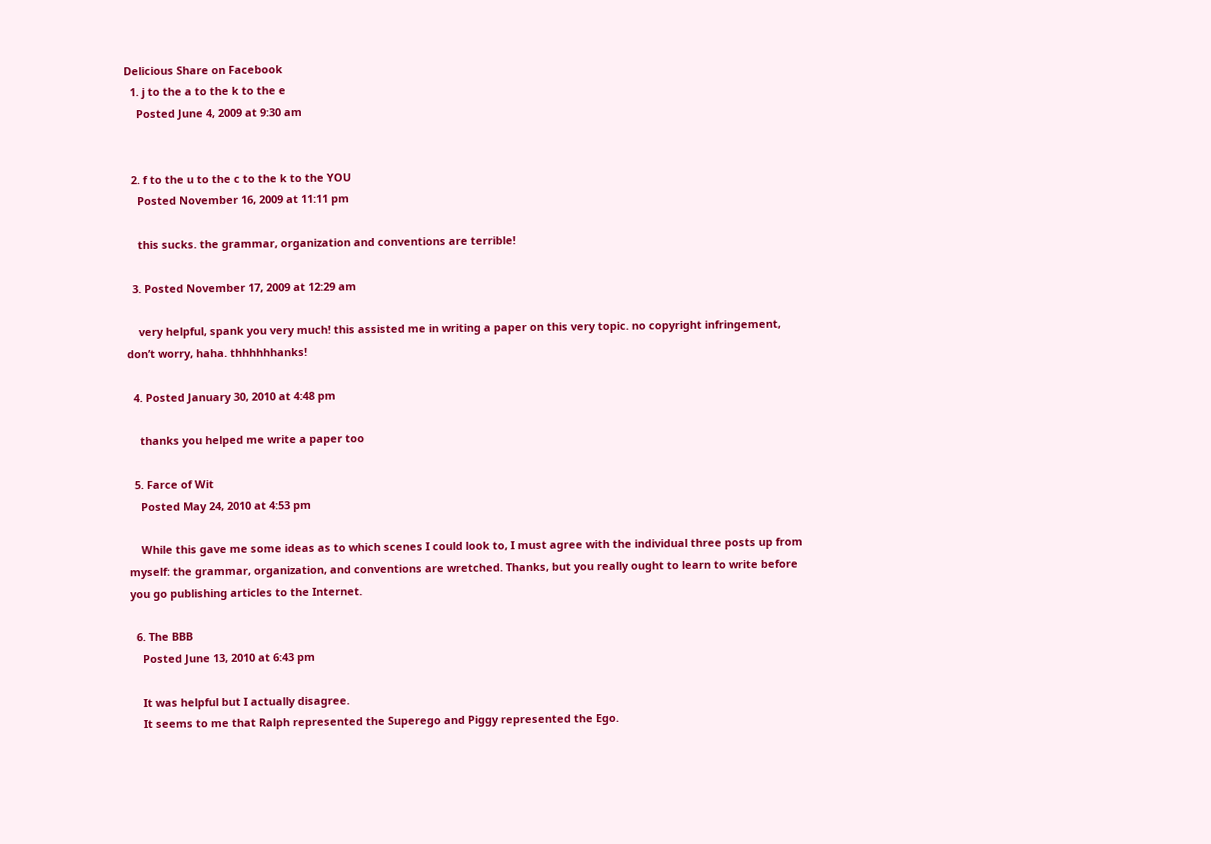Delicious Share on Facebook
  1. j to the a to the k to the e
    Posted June 4, 2009 at 9:30 am


  2. f to the u to the c to the k to the YOU
    Posted November 16, 2009 at 11:11 pm

    this sucks. the grammar, organization and conventions are terrible!

  3. Posted November 17, 2009 at 12:29 am

    very helpful, spank you very much! this assisted me in writing a paper on this very topic. no copyright infringement, don’t worry, haha. thhhhhhanks!

  4. Posted January 30, 2010 at 4:48 pm

    thanks you helped me write a paper too

  5. Farce of Wit
    Posted May 24, 2010 at 4:53 pm

    While this gave me some ideas as to which scenes I could look to, I must agree with the individual three posts up from myself: the grammar, organization, and conventions are wretched. Thanks, but you really ought to learn to write before you go publishing articles to the Internet.

  6. The BBB
    Posted June 13, 2010 at 6:43 pm

    It was helpful but I actually disagree.
    It seems to me that Ralph represented the Superego and Piggy represented the Ego.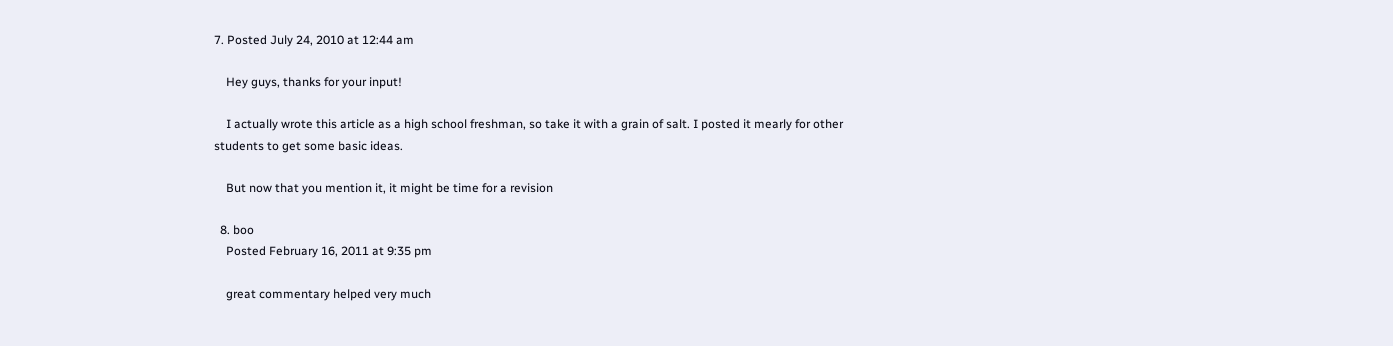7. Posted July 24, 2010 at 12:44 am

    Hey guys, thanks for your input!

    I actually wrote this article as a high school freshman, so take it with a grain of salt. I posted it mearly for other students to get some basic ideas.

    But now that you mention it, it might be time for a revision

  8. boo
    Posted February 16, 2011 at 9:35 pm

    great commentary helped very much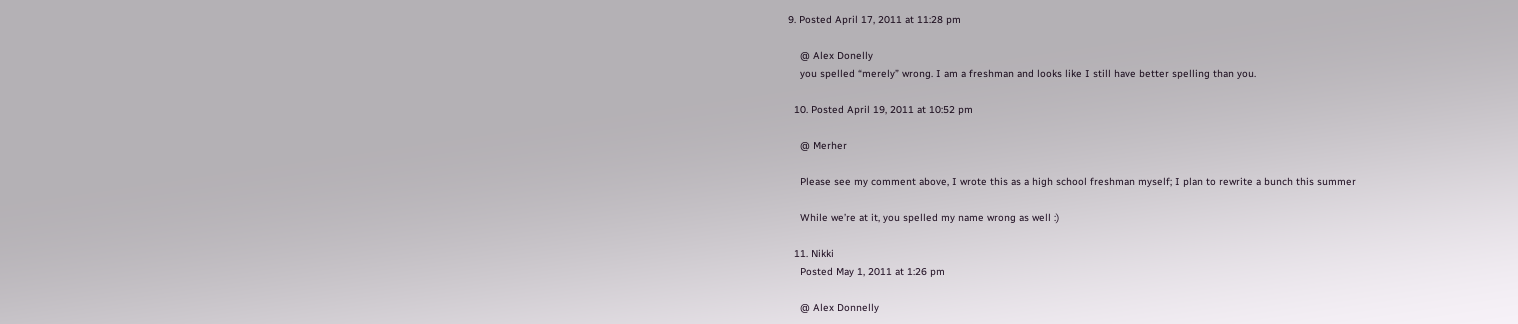9. Posted April 17, 2011 at 11:28 pm

    @ Alex Donelly
    you spelled “merely” wrong. I am a freshman and looks like I still have better spelling than you.

  10. Posted April 19, 2011 at 10:52 pm

    @ Merher

    Please see my comment above, I wrote this as a high school freshman myself; I plan to rewrite a bunch this summer

    While we’re at it, you spelled my name wrong as well :)

  11. Nikki
    Posted May 1, 2011 at 1:26 pm

    @ Alex Donnelly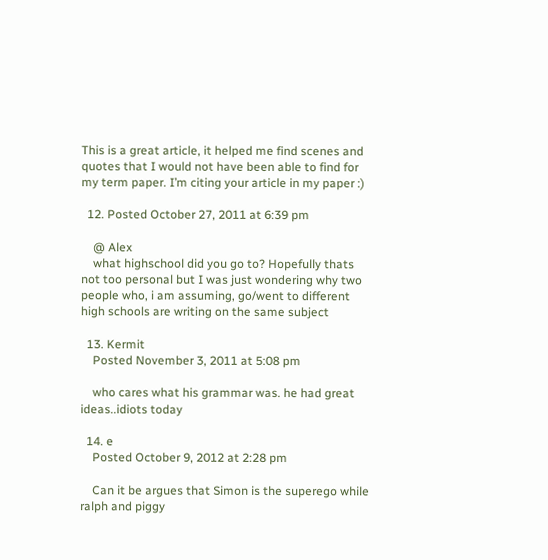This is a great article, it helped me find scenes and quotes that I would not have been able to find for my term paper. I’m citing your article in my paper :)

  12. Posted October 27, 2011 at 6:39 pm

    @ Alex
    what highschool did you go to? Hopefully thats not too personal but I was just wondering why two people who, i am assuming, go/went to different high schools are writing on the same subject

  13. Kermit
    Posted November 3, 2011 at 5:08 pm

    who cares what his grammar was. he had great ideas..idiots today

  14. e
    Posted October 9, 2012 at 2:28 pm

    Can it be argues that Simon is the superego while ralph and piggy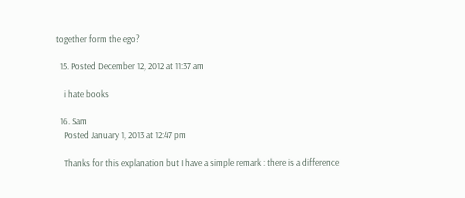together form the ego?

  15. Posted December 12, 2012 at 11:37 am

    i hate books

  16. Sam
    Posted January 1, 2013 at 12:47 pm

    Thanks for this explanation but I have a simple remark : there is a difference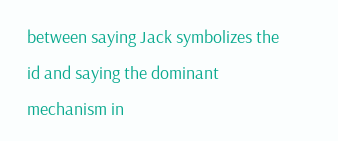between saying Jack symbolizes the id and saying the dominant mechanism in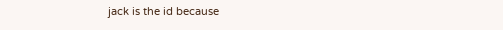jack is the id because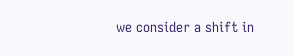we consider a shift in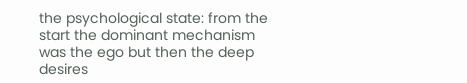the psychological state: from the start the dominant mechanism was the ego but then the deep desires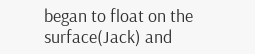began to float on the surface(Jack) and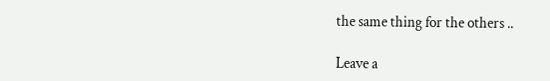the same thing for the others ..

Leave a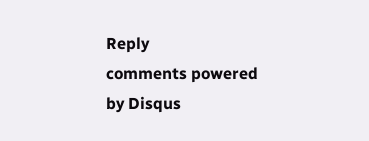Reply
comments powered by Disqus